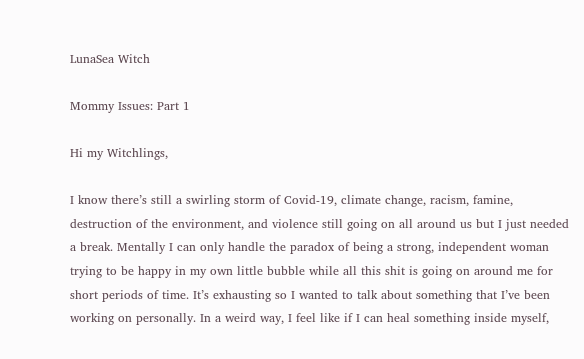LunaSea Witch

Mommy Issues: Part 1

Hi my Witchlings,

I know there’s still a swirling storm of Covid-19, climate change, racism, famine, destruction of the environment, and violence still going on all around us but I just needed a break. Mentally I can only handle the paradox of being a strong, independent woman trying to be happy in my own little bubble while all this shit is going on around me for short periods of time. It’s exhausting so I wanted to talk about something that I’ve been working on personally. In a weird way, I feel like if I can heal something inside myself,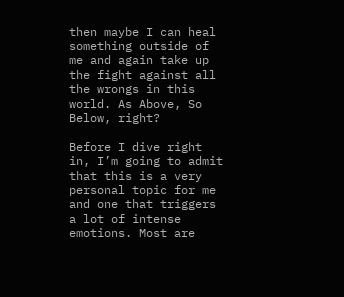then maybe I can heal something outside of me and again take up the fight against all the wrongs in this world. As Above, So Below, right?

Before I dive right in, I’m going to admit that this is a very personal topic for me and one that triggers a lot of intense emotions. Most are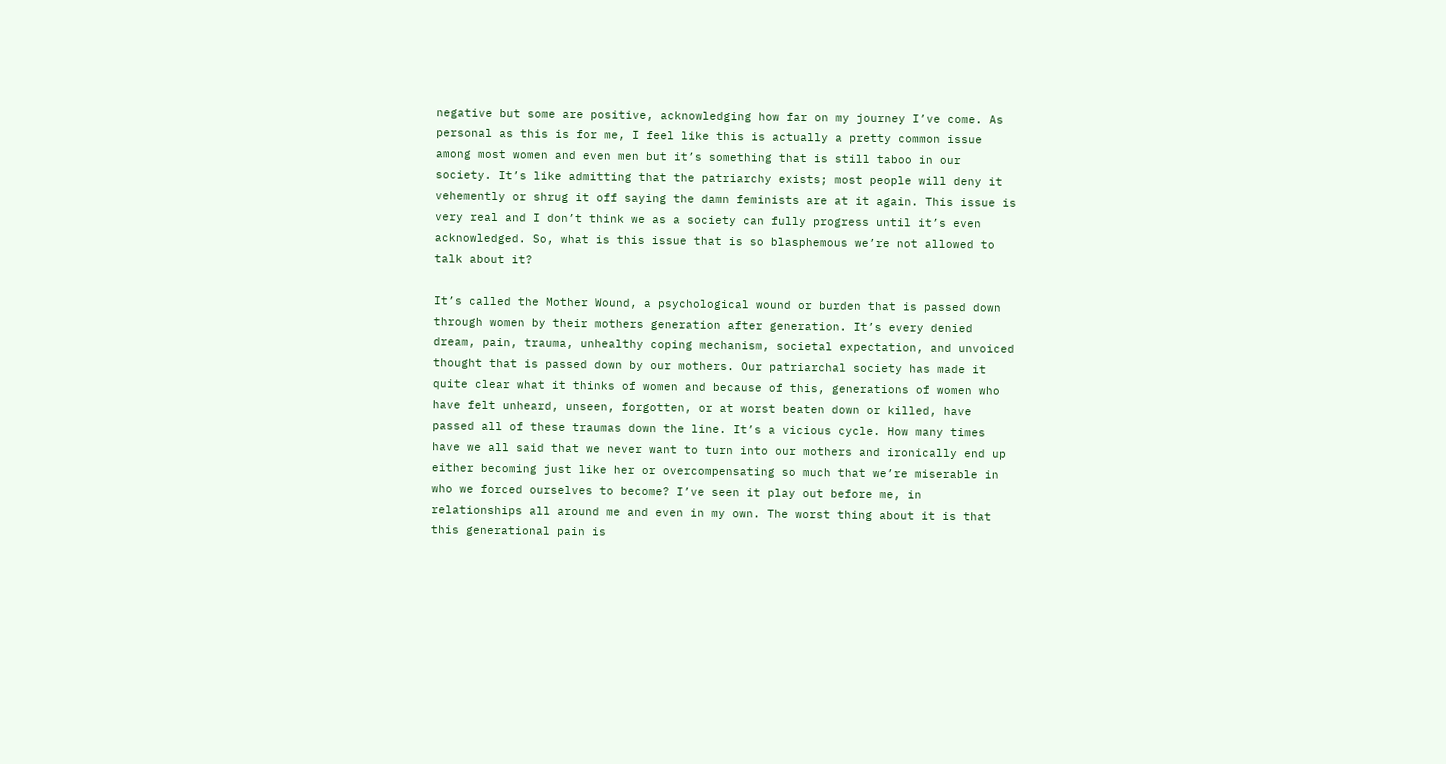negative but some are positive, acknowledging how far on my journey I’ve come. As personal as this is for me, I feel like this is actually a pretty common issue among most women and even men but it’s something that is still taboo in our society. It’s like admitting that the patriarchy exists; most people will deny it vehemently or shrug it off saying the damn feminists are at it again. This issue is very real and I don’t think we as a society can fully progress until it’s even acknowledged. So, what is this issue that is so blasphemous we’re not allowed to talk about it?

It’s called the Mother Wound, a psychological wound or burden that is passed down through women by their mothers generation after generation. It’s every denied dream, pain, trauma, unhealthy coping mechanism, societal expectation, and unvoiced thought that is passed down by our mothers. Our patriarchal society has made it quite clear what it thinks of women and because of this, generations of women who have felt unheard, unseen, forgotten, or at worst beaten down or killed, have passed all of these traumas down the line. It’s a vicious cycle. How many times have we all said that we never want to turn into our mothers and ironically end up either becoming just like her or overcompensating so much that we’re miserable in who we forced ourselves to become? I’ve seen it play out before me, in relationships all around me and even in my own. The worst thing about it is that this generational pain is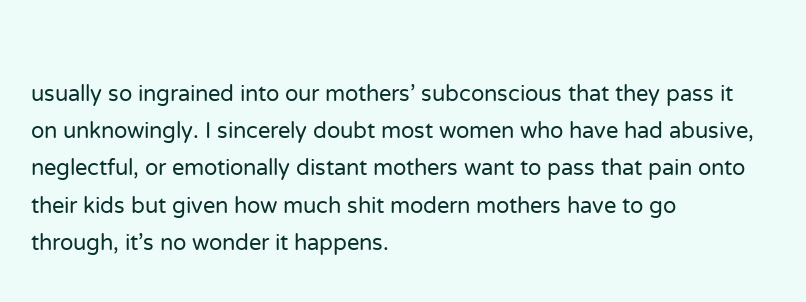usually so ingrained into our mothers’ subconscious that they pass it on unknowingly. I sincerely doubt most women who have had abusive, neglectful, or emotionally distant mothers want to pass that pain onto their kids but given how much shit modern mothers have to go through, it’s no wonder it happens.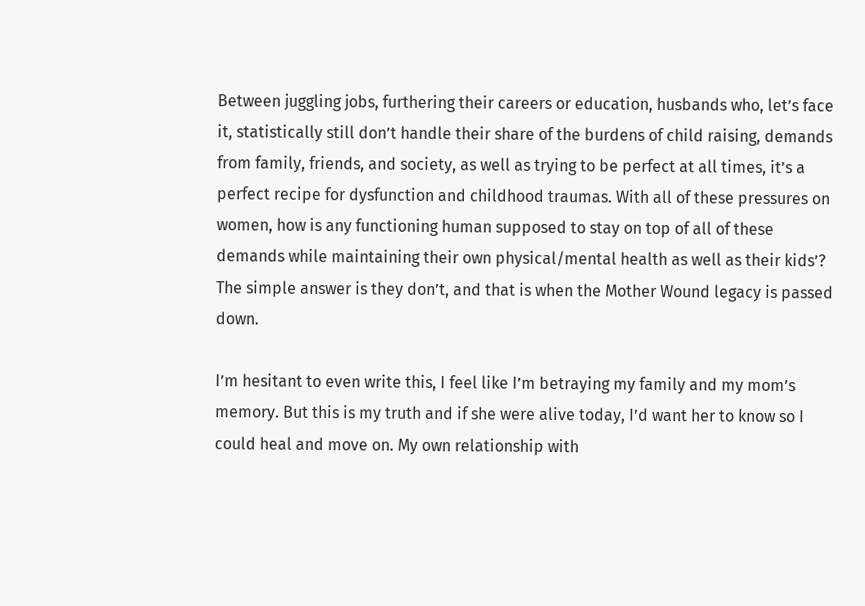Between juggling jobs, furthering their careers or education, husbands who, let’s face it, statistically still don’t handle their share of the burdens of child raising, demands from family, friends, and society, as well as trying to be perfect at all times, it’s a perfect recipe for dysfunction and childhood traumas. With all of these pressures on women, how is any functioning human supposed to stay on top of all of these demands while maintaining their own physical/mental health as well as their kids’? The simple answer is they don’t, and that is when the Mother Wound legacy is passed down.

I’m hesitant to even write this, I feel like I’m betraying my family and my mom’s memory. But this is my truth and if she were alive today, I’d want her to know so I could heal and move on. My own relationship with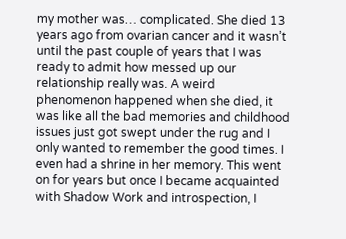my mother was… complicated. She died 13 years ago from ovarian cancer and it wasn’t until the past couple of years that I was ready to admit how messed up our relationship really was. A weird phenomenon happened when she died, it was like all the bad memories and childhood issues just got swept under the rug and I only wanted to remember the good times. I even had a shrine in her memory. This went on for years but once I became acquainted with Shadow Work and introspection, I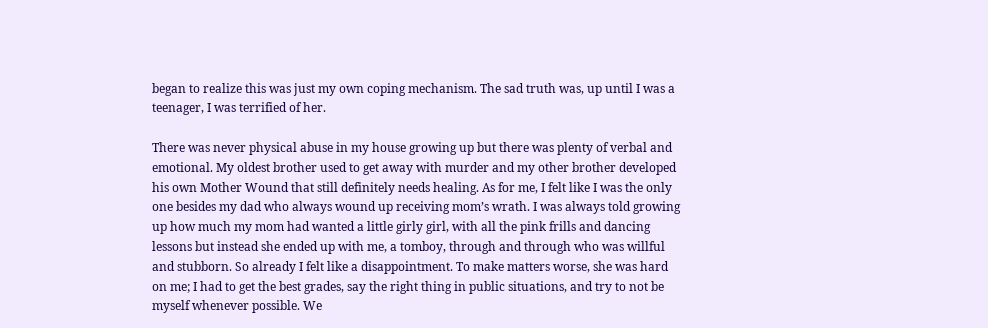began to realize this was just my own coping mechanism. The sad truth was, up until I was a teenager, I was terrified of her.

There was never physical abuse in my house growing up but there was plenty of verbal and emotional. My oldest brother used to get away with murder and my other brother developed his own Mother Wound that still definitely needs healing. As for me, I felt like I was the only one besides my dad who always wound up receiving mom’s wrath. I was always told growing up how much my mom had wanted a little girly girl, with all the pink frills and dancing lessons but instead she ended up with me, a tomboy, through and through who was willful and stubborn. So already I felt like a disappointment. To make matters worse, she was hard on me; I had to get the best grades, say the right thing in public situations, and try to not be myself whenever possible. We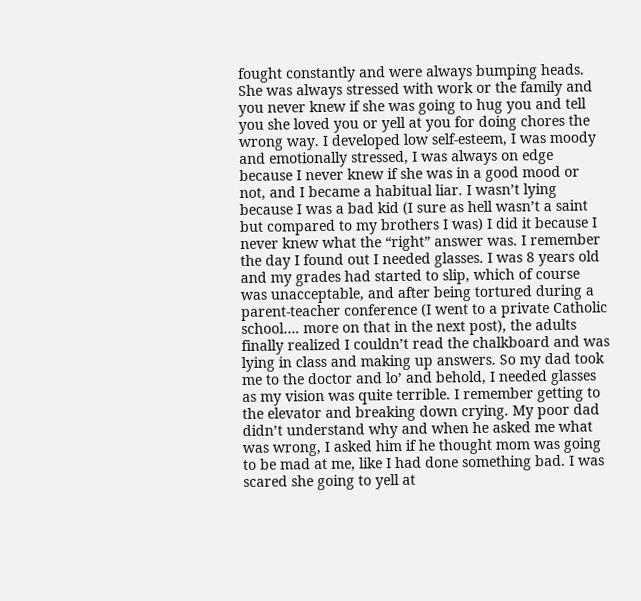fought constantly and were always bumping heads. She was always stressed with work or the family and you never knew if she was going to hug you and tell you she loved you or yell at you for doing chores the wrong way. I developed low self-esteem, I was moody and emotionally stressed, I was always on edge because I never knew if she was in a good mood or not, and I became a habitual liar. I wasn’t lying because I was a bad kid (I sure as hell wasn’t a saint but compared to my brothers I was) I did it because I never knew what the “right” answer was. I remember the day I found out I needed glasses. I was 8 years old and my grades had started to slip, which of course was unacceptable, and after being tortured during a parent-teacher conference (I went to a private Catholic school…. more on that in the next post), the adults finally realized I couldn’t read the chalkboard and was lying in class and making up answers. So my dad took me to the doctor and lo’ and behold, I needed glasses as my vision was quite terrible. I remember getting to the elevator and breaking down crying. My poor dad didn’t understand why and when he asked me what was wrong, I asked him if he thought mom was going to be mad at me, like I had done something bad. I was scared she going to yell at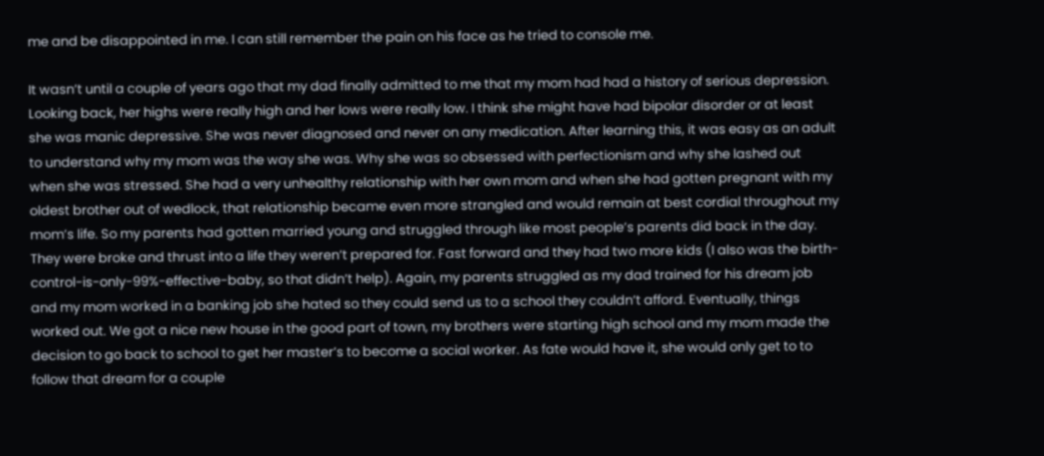me and be disappointed in me. I can still remember the pain on his face as he tried to console me.

It wasn’t until a couple of years ago that my dad finally admitted to me that my mom had had a history of serious depression. Looking back, her highs were really high and her lows were really low. I think she might have had bipolar disorder or at least she was manic depressive. She was never diagnosed and never on any medication. After learning this, it was easy as an adult to understand why my mom was the way she was. Why she was so obsessed with perfectionism and why she lashed out when she was stressed. She had a very unhealthy relationship with her own mom and when she had gotten pregnant with my oldest brother out of wedlock, that relationship became even more strangled and would remain at best cordial throughout my mom’s life. So my parents had gotten married young and struggled through like most people’s parents did back in the day. They were broke and thrust into a life they weren’t prepared for. Fast forward and they had two more kids (I also was the birth-control-is-only-99%-effective-baby, so that didn’t help). Again, my parents struggled as my dad trained for his dream job and my mom worked in a banking job she hated so they could send us to a school they couldn’t afford. Eventually, things worked out. We got a nice new house in the good part of town, my brothers were starting high school and my mom made the decision to go back to school to get her master’s to become a social worker. As fate would have it, she would only get to to follow that dream for a couple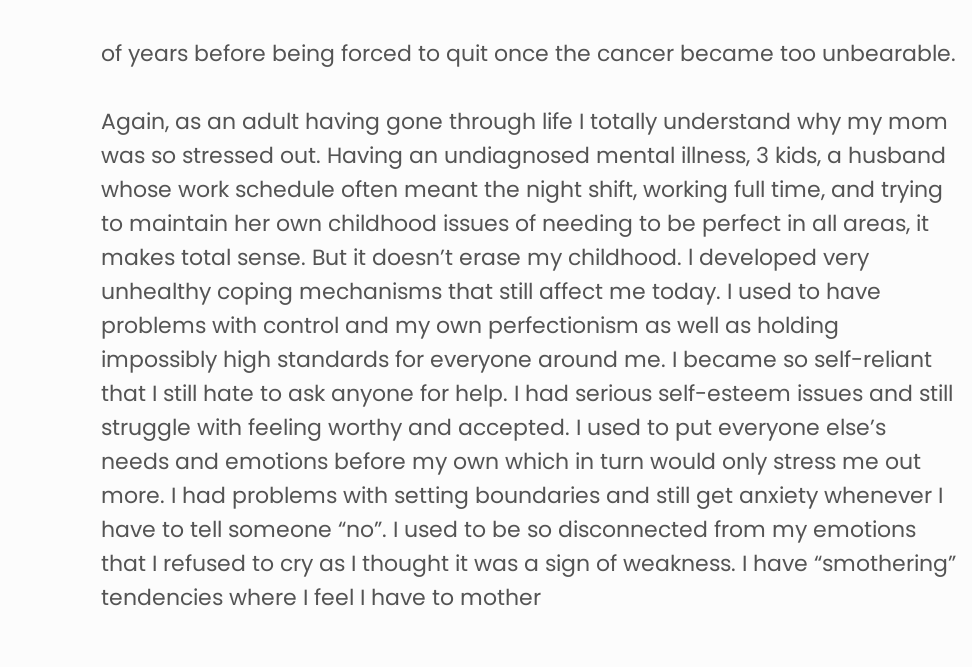of years before being forced to quit once the cancer became too unbearable.

Again, as an adult having gone through life I totally understand why my mom was so stressed out. Having an undiagnosed mental illness, 3 kids, a husband whose work schedule often meant the night shift, working full time, and trying to maintain her own childhood issues of needing to be perfect in all areas, it makes total sense. But it doesn’t erase my childhood. l developed very unhealthy coping mechanisms that still affect me today. I used to have problems with control and my own perfectionism as well as holding impossibly high standards for everyone around me. I became so self-reliant that I still hate to ask anyone for help. I had serious self-esteem issues and still struggle with feeling worthy and accepted. I used to put everyone else’s needs and emotions before my own which in turn would only stress me out more. I had problems with setting boundaries and still get anxiety whenever I have to tell someone “no”. I used to be so disconnected from my emotions that I refused to cry as I thought it was a sign of weakness. I have “smothering” tendencies where I feel I have to mother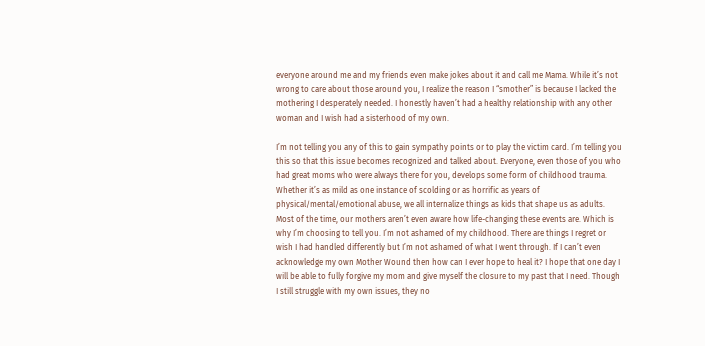everyone around me and my friends even make jokes about it and call me Mama. While it’s not wrong to care about those around you, I realize the reason I “smother” is because I lacked the mothering I desperately needed. I honestly haven’t had a healthy relationship with any other woman and I wish had a sisterhood of my own.

I’m not telling you any of this to gain sympathy points or to play the victim card. I’m telling you this so that this issue becomes recognized and talked about. Everyone, even those of you who had great moms who were always there for you, develops some form of childhood trauma. Whether it’s as mild as one instance of scolding or as horrific as years of physical/mental/emotional abuse, we all internalize things as kids that shape us as adults. Most of the time, our mothers aren’t even aware how life-changing these events are. Which is why I’m choosing to tell you. I’m not ashamed of my childhood. There are things I regret or wish I had handled differently but I’m not ashamed of what I went through. If I can’t even acknowledge my own Mother Wound then how can I ever hope to heal it? I hope that one day I will be able to fully forgive my mom and give myself the closure to my past that I need. Though I still struggle with my own issues, they no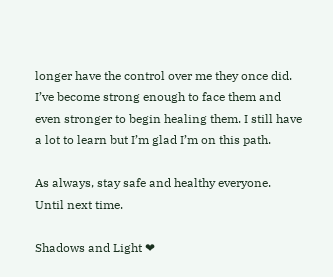longer have the control over me they once did. I’ve become strong enough to face them and even stronger to begin healing them. I still have a lot to learn but I’m glad I’m on this path.

As always, stay safe and healthy everyone. Until next time.

Shadows and Light ❤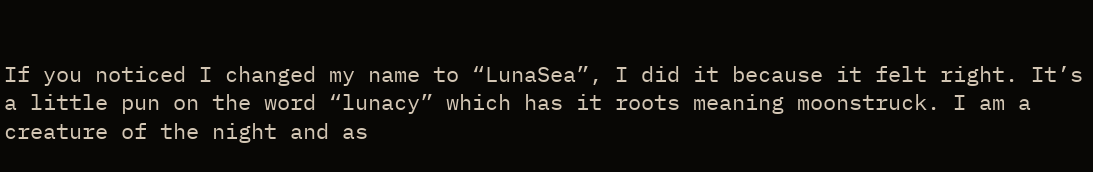If you noticed I changed my name to “LunaSea”, I did it because it felt right. It’s a little pun on the word “lunacy” which has it roots meaning moonstruck. I am a creature of the night and as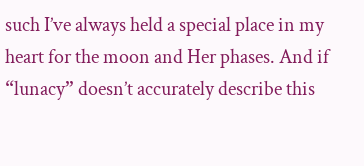such I’ve always held a special place in my heart for the moon and Her phases. And if “lunacy” doesn’t accurately describe this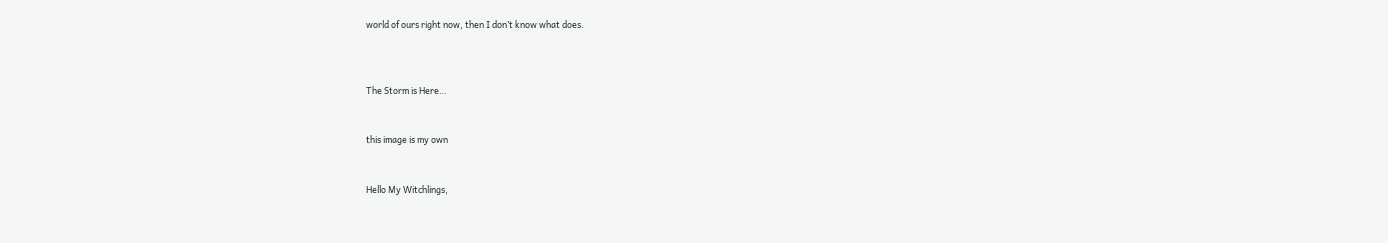world of ours right now, then I don’t know what does.



The Storm is Here…


this image is my own


Hello My Witchlings,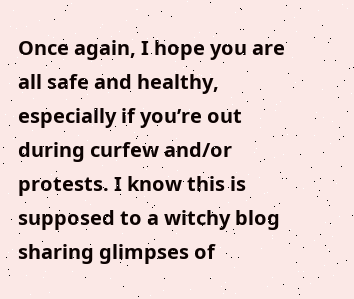Once again, I hope you are all safe and healthy, especially if you’re out during curfew and/or protests. I know this is supposed to a witchy blog sharing glimpses of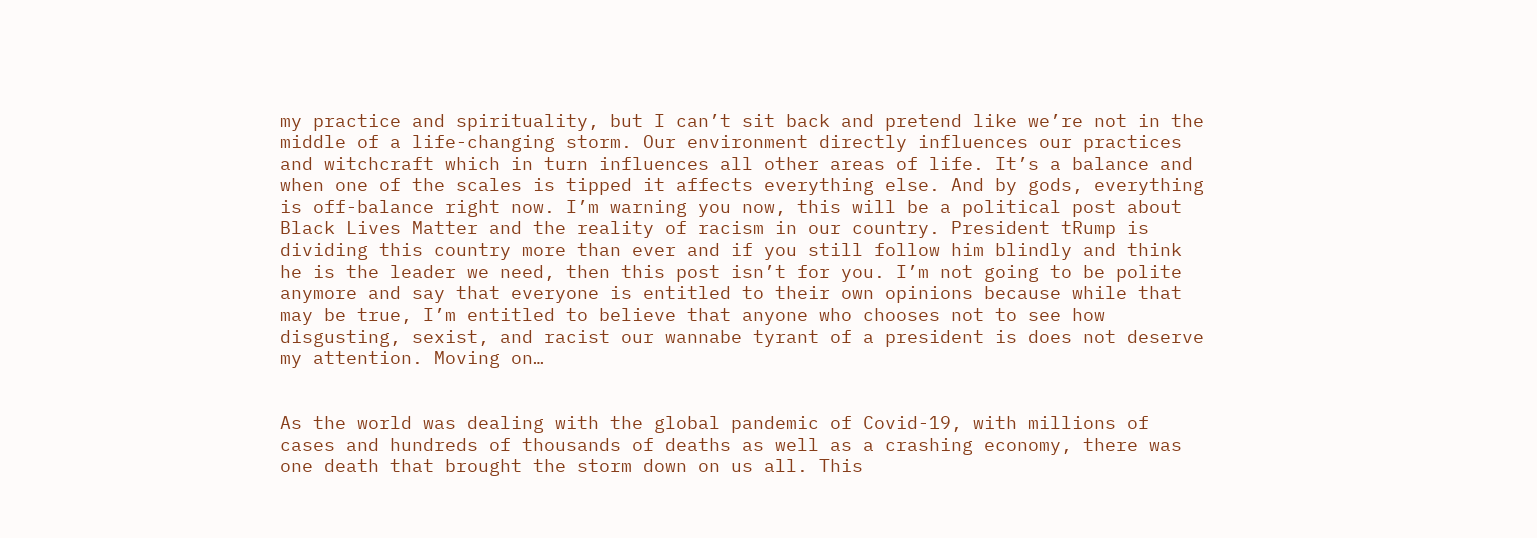my practice and spirituality, but I can’t sit back and pretend like we’re not in the middle of a life-changing storm. Our environment directly influences our practices and witchcraft which in turn influences all other areas of life. It’s a balance and when one of the scales is tipped it affects everything else. And by gods, everything is off-balance right now. I’m warning you now, this will be a political post about Black Lives Matter and the reality of racism in our country. President tRump is dividing this country more than ever and if you still follow him blindly and think he is the leader we need, then this post isn’t for you. I’m not going to be polite anymore and say that everyone is entitled to their own opinions because while that may be true, I’m entitled to believe that anyone who chooses not to see how disgusting, sexist, and racist our wannabe tyrant of a president is does not deserve my attention. Moving on…


As the world was dealing with the global pandemic of Covid-19, with millions of cases and hundreds of thousands of deaths as well as a crashing economy, there was one death that brought the storm down on us all. This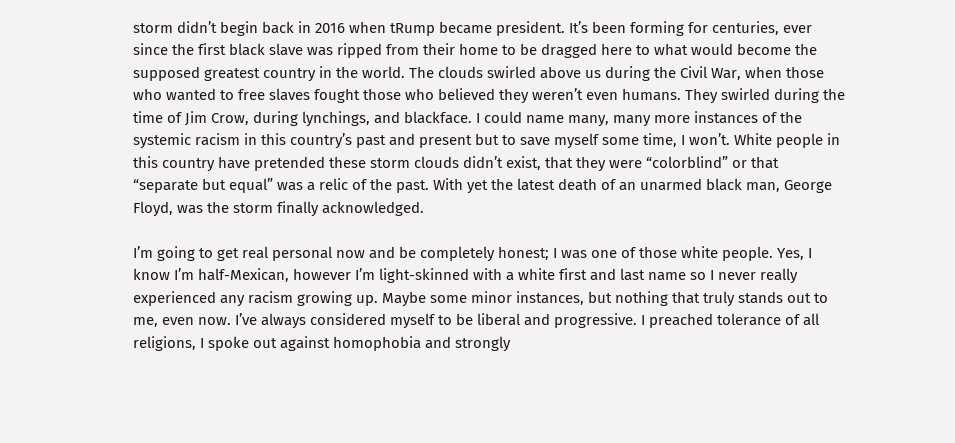storm didn’t begin back in 2016 when tRump became president. It’s been forming for centuries, ever since the first black slave was ripped from their home to be dragged here to what would become the supposed greatest country in the world. The clouds swirled above us during the Civil War, when those who wanted to free slaves fought those who believed they weren’t even humans. They swirled during the time of Jim Crow, during lynchings, and blackface. I could name many, many more instances of the systemic racism in this country’s past and present but to save myself some time, I won’t. White people in this country have pretended these storm clouds didn’t exist, that they were “colorblind” or that “separate but equal” was a relic of the past. With yet the latest death of an unarmed black man, George Floyd, was the storm finally acknowledged.

I’m going to get real personal now and be completely honest; I was one of those white people. Yes, I know I’m half-Mexican, however I’m light-skinned with a white first and last name so I never really experienced any racism growing up. Maybe some minor instances, but nothing that truly stands out to me, even now. I’ve always considered myself to be liberal and progressive. I preached tolerance of all religions, I spoke out against homophobia and strongly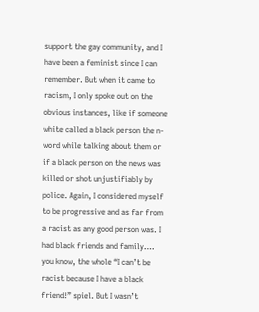support the gay community, and I have been a feminist since I can remember. But when it came to racism, I only spoke out on the obvious instances, like if someone white called a black person the n-word while talking about them or if a black person on the news was killed or shot unjustifiably by police. Again, I considered myself to be progressive and as far from a racist as any good person was. I had black friends and family…. you know, the whole “I can’t be racist because I have a black friend!” spiel. But I wasn’t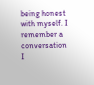being honest with myself. I remember a conversation I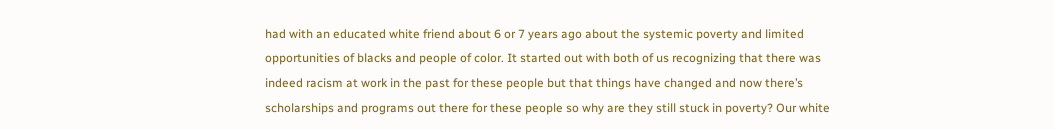had with an educated white friend about 6 or 7 years ago about the systemic poverty and limited opportunities of blacks and people of color. It started out with both of us recognizing that there was indeed racism at work in the past for these people but that things have changed and now there’s scholarships and programs out there for these people so why are they still stuck in poverty? Our white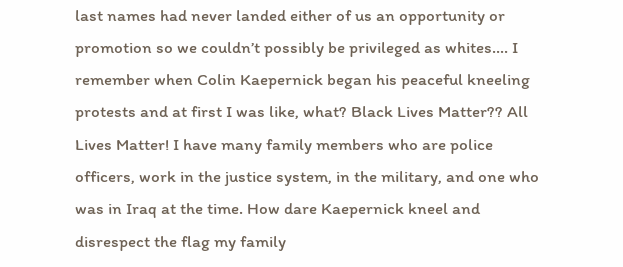last names had never landed either of us an opportunity or promotion so we couldn’t possibly be privileged as whites…. I remember when Colin Kaepernick began his peaceful kneeling protests and at first I was like, what? Black Lives Matter?? All Lives Matter! I have many family members who are police officers, work in the justice system, in the military, and one who was in Iraq at the time. How dare Kaepernick kneel and disrespect the flag my family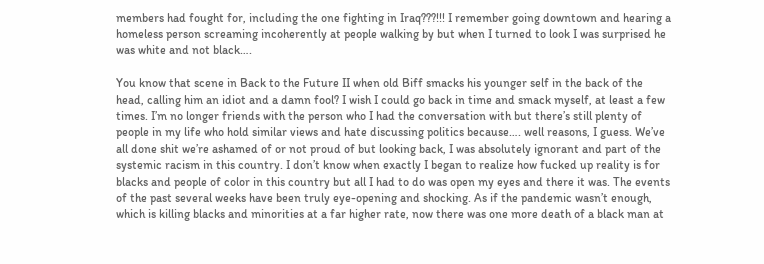members had fought for, including the one fighting in Iraq???!!! I remember going downtown and hearing a homeless person screaming incoherently at people walking by but when I turned to look I was surprised he was white and not black….

You know that scene in Back to the Future II when old Biff smacks his younger self in the back of the head, calling him an idiot and a damn fool? I wish I could go back in time and smack myself, at least a few times. I’m no longer friends with the person who I had the conversation with but there’s still plenty of people in my life who hold similar views and hate discussing politics because…. well reasons, I guess. We’ve all done shit we’re ashamed of or not proud of but looking back, I was absolutely ignorant and part of the systemic racism in this country. I don’t know when exactly I began to realize how fucked up reality is for blacks and people of color in this country but all I had to do was open my eyes and there it was. The events of the past several weeks have been truly eye-opening and shocking. As if the pandemic wasn’t enough, which is killing blacks and minorities at a far higher rate, now there was one more death of a black man at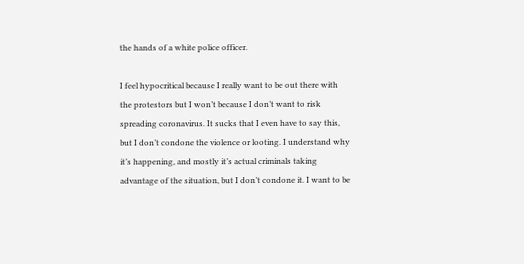the hands of a white police officer.

I feel hypocritical because I really want to be out there with the protestors but I won’t because I don’t want to risk spreading coronavirus. It sucks that I even have to say this, but I don’t condone the violence or looting. I understand why it’s happening, and mostly it’s actual criminals taking advantage of the situation, but I don’t condone it. I want to be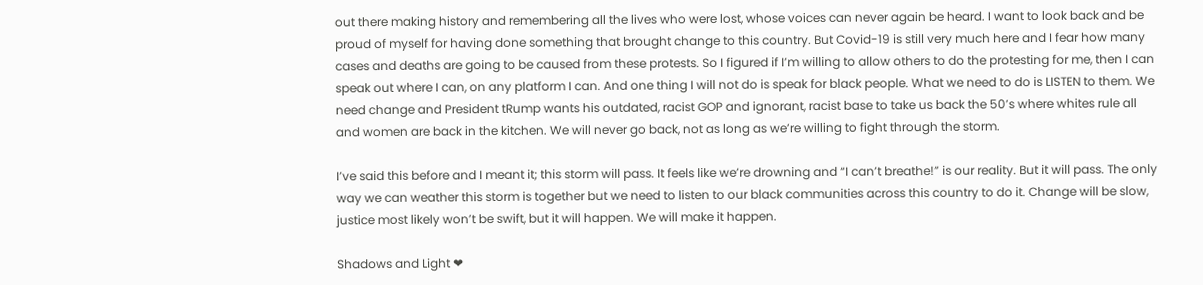out there making history and remembering all the lives who were lost, whose voices can never again be heard. I want to look back and be proud of myself for having done something that brought change to this country. But Covid-19 is still very much here and I fear how many cases and deaths are going to be caused from these protests. So I figured if I’m willing to allow others to do the protesting for me, then I can speak out where I can, on any platform I can. And one thing I will not do is speak for black people. What we need to do is LISTEN to them. We need change and President tRump wants his outdated, racist GOP and ignorant, racist base to take us back the 50’s where whites rule all and women are back in the kitchen. We will never go back, not as long as we’re willing to fight through the storm.

I’ve said this before and I meant it; this storm will pass. It feels like we’re drowning and “I can’t breathe!” is our reality. But it will pass. The only way we can weather this storm is together but we need to listen to our black communities across this country to do it. Change will be slow, justice most likely won’t be swift, but it will happen. We will make it happen.

Shadows and Light ❤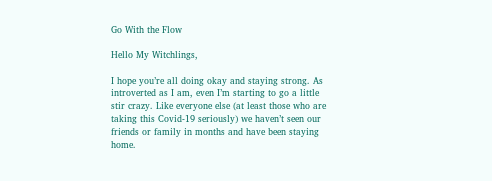Go With the Flow

Hello My Witchlings,

I hope you’re all doing okay and staying strong. As introverted as I am, even I’m starting to go a little stir crazy. Like everyone else (at least those who are taking this Covid-19 seriously) we haven’t seen our friends or family in months and have been staying home.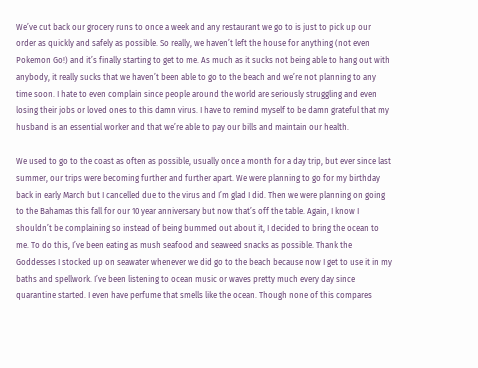We’ve cut back our grocery runs to once a week and any restaurant we go to is just to pick up our order as quickly and safely as possible. So really, we haven’t left the house for anything (not even Pokemon Go!) and it’s finally starting to get to me. As much as it sucks not being able to hang out with anybody, it really sucks that we haven’t been able to go to the beach and we’re not planning to any time soon. I hate to even complain since people around the world are seriously struggling and even losing their jobs or loved ones to this damn virus. I have to remind myself to be damn grateful that my husband is an essential worker and that we’re able to pay our bills and maintain our health.

We used to go to the coast as often as possible, usually once a month for a day trip, but ever since last summer, our trips were becoming further and further apart. We were planning to go for my birthday back in early March but I cancelled due to the virus and I’m glad I did. Then we were planning on going to the Bahamas this fall for our 10 year anniversary but now that’s off the table. Again, I know I shouldn’t be complaining so instead of being bummed out about it, I decided to bring the ocean to me. To do this, I’ve been eating as mush seafood and seaweed snacks as possible. Thank the Goddesses I stocked up on seawater whenever we did go to the beach because now I get to use it in my baths and spellwork. I’ve been listening to ocean music or waves pretty much every day since quarantine started. I even have perfume that smells like the ocean. Though none of this compares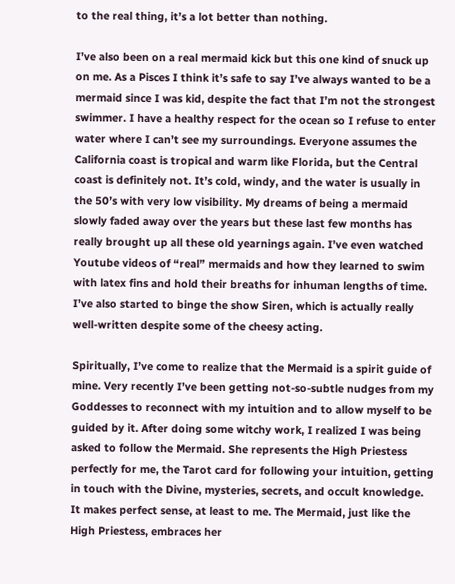to the real thing, it’s a lot better than nothing.

I’ve also been on a real mermaid kick but this one kind of snuck up on me. As a Pisces I think it’s safe to say I’ve always wanted to be a mermaid since I was kid, despite the fact that I’m not the strongest swimmer. I have a healthy respect for the ocean so I refuse to enter water where I can’t see my surroundings. Everyone assumes the California coast is tropical and warm like Florida, but the Central coast is definitely not. It’s cold, windy, and the water is usually in the 50’s with very low visibility. My dreams of being a mermaid slowly faded away over the years but these last few months has really brought up all these old yearnings again. I’ve even watched Youtube videos of “real” mermaids and how they learned to swim with latex fins and hold their breaths for inhuman lengths of time. I’ve also started to binge the show Siren, which is actually really well-written despite some of the cheesy acting.

Spiritually, I’ve come to realize that the Mermaid is a spirit guide of mine. Very recently I’ve been getting not-so-subtle nudges from my Goddesses to reconnect with my intuition and to allow myself to be guided by it. After doing some witchy work, I realized I was being asked to follow the Mermaid. She represents the High Priestess perfectly for me, the Tarot card for following your intuition, getting in touch with the Divine, mysteries, secrets, and occult knowledge. It makes perfect sense, at least to me. The Mermaid, just like the High Priestess, embraces her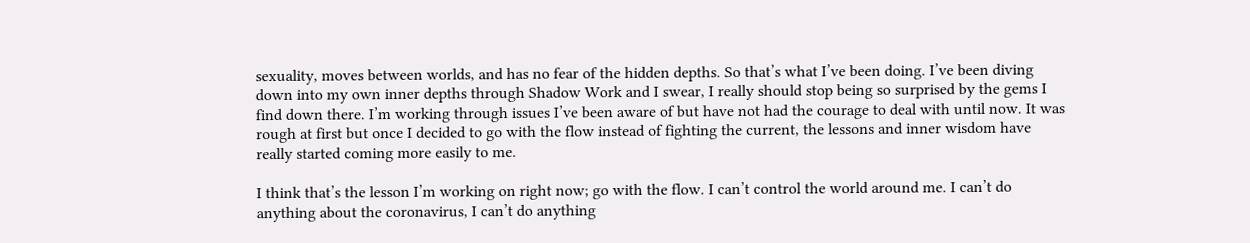sexuality, moves between worlds, and has no fear of the hidden depths. So that’s what I’ve been doing. I’ve been diving down into my own inner depths through Shadow Work and I swear, I really should stop being so surprised by the gems I find down there. I’m working through issues I’ve been aware of but have not had the courage to deal with until now. It was rough at first but once I decided to go with the flow instead of fighting the current, the lessons and inner wisdom have really started coming more easily to me.

I think that’s the lesson I’m working on right now; go with the flow. I can’t control the world around me. I can’t do anything about the coronavirus, I can’t do anything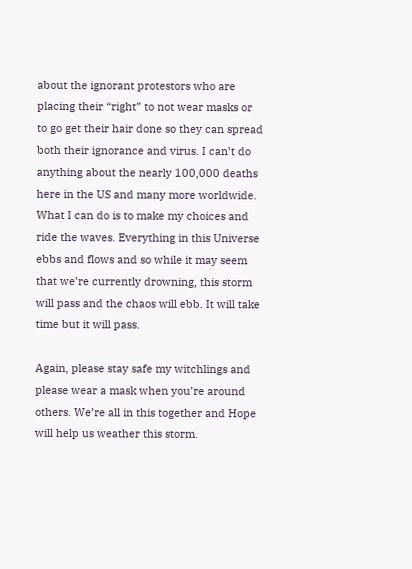about the ignorant protestors who are placing their “right” to not wear masks or to go get their hair done so they can spread both their ignorance and virus. I can’t do anything about the nearly 100,000 deaths here in the US and many more worldwide. What I can do is to make my choices and ride the waves. Everything in this Universe ebbs and flows and so while it may seem that we’re currently drowning, this storm will pass and the chaos will ebb. It will take time but it will pass.

Again, please stay safe my witchlings and please wear a mask when you’re around others. We’re all in this together and Hope will help us weather this storm.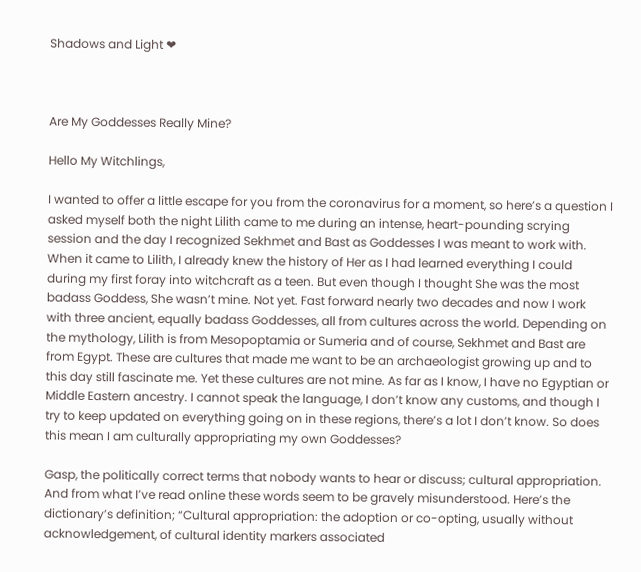Shadows and Light ❤



Are My Goddesses Really Mine?

Hello My Witchlings,

I wanted to offer a little escape for you from the coronavirus for a moment, so here’s a question I asked myself both the night Lilith came to me during an intense, heart-pounding scrying session and the day I recognized Sekhmet and Bast as Goddesses I was meant to work with. When it came to Lilith, I already knew the history of Her as I had learned everything I could during my first foray into witchcraft as a teen. But even though I thought She was the most badass Goddess, She wasn’t mine. Not yet. Fast forward nearly two decades and now I work with three ancient, equally badass Goddesses, all from cultures across the world. Depending on the mythology, Lilith is from Mesopoptamia or Sumeria and of course, Sekhmet and Bast are from Egypt. These are cultures that made me want to be an archaeologist growing up and to this day still fascinate me. Yet these cultures are not mine. As far as I know, I have no Egyptian or Middle Eastern ancestry. I cannot speak the language, I don’t know any customs, and though I try to keep updated on everything going on in these regions, there’s a lot I don’t know. So does this mean I am culturally appropriating my own Goddesses?

Gasp, the politically correct terms that nobody wants to hear or discuss; cultural appropriation. And from what I’ve read online these words seem to be gravely misunderstood. Here’s the dictionary’s definition; “Cultural appropriation: the adoption or co-opting, usually without acknowledgement, of cultural identity markers associated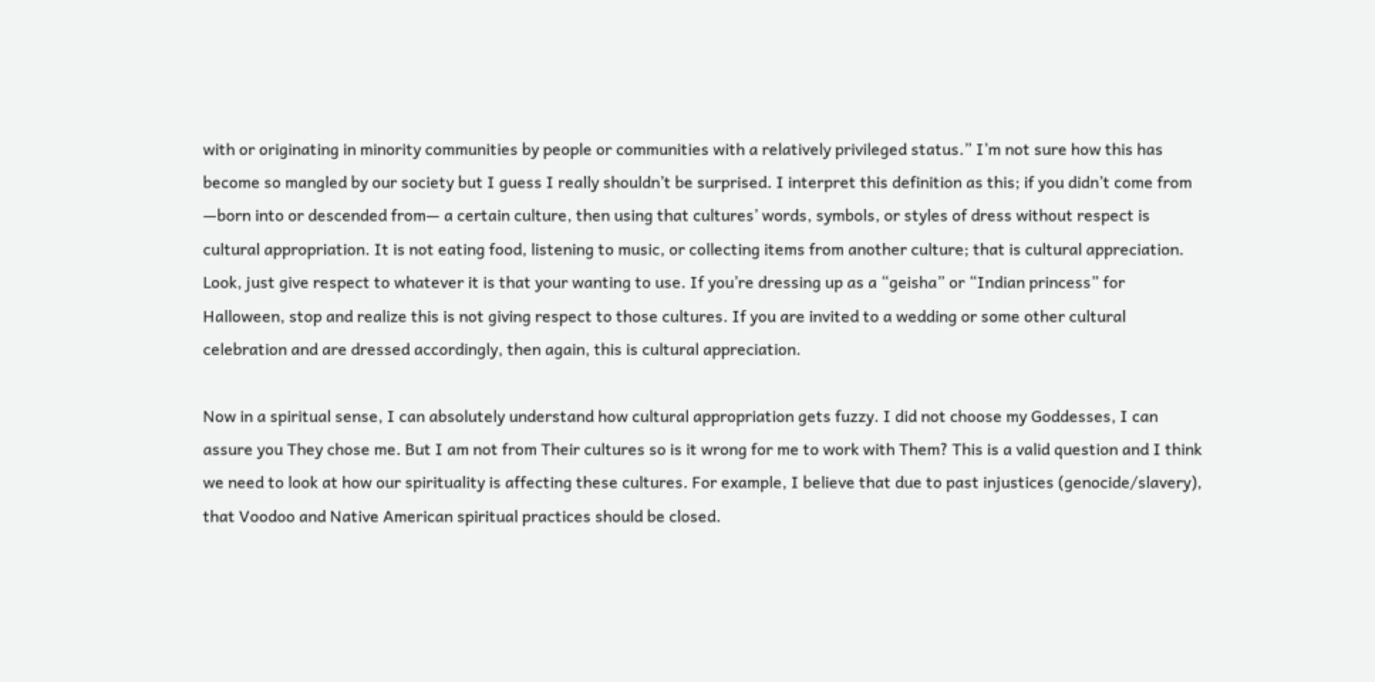with or originating in minority communities by people or communities with a relatively privileged status.” I’m not sure how this has become so mangled by our society but I guess I really shouldn’t be surprised. I interpret this definition as this; if you didn’t come from —born into or descended from— a certain culture, then using that cultures’ words, symbols, or styles of dress without respect is cultural appropriation. It is not eating food, listening to music, or collecting items from another culture; that is cultural appreciation. Look, just give respect to whatever it is that your wanting to use. If you’re dressing up as a “geisha” or “Indian princess” for Halloween, stop and realize this is not giving respect to those cultures. If you are invited to a wedding or some other cultural celebration and are dressed accordingly, then again, this is cultural appreciation.

Now in a spiritual sense, I can absolutely understand how cultural appropriation gets fuzzy. I did not choose my Goddesses, I can assure you They chose me. But I am not from Their cultures so is it wrong for me to work with Them? This is a valid question and I think we need to look at how our spirituality is affecting these cultures. For example, I believe that due to past injustices (genocide/slavery), that Voodoo and Native American spiritual practices should be closed.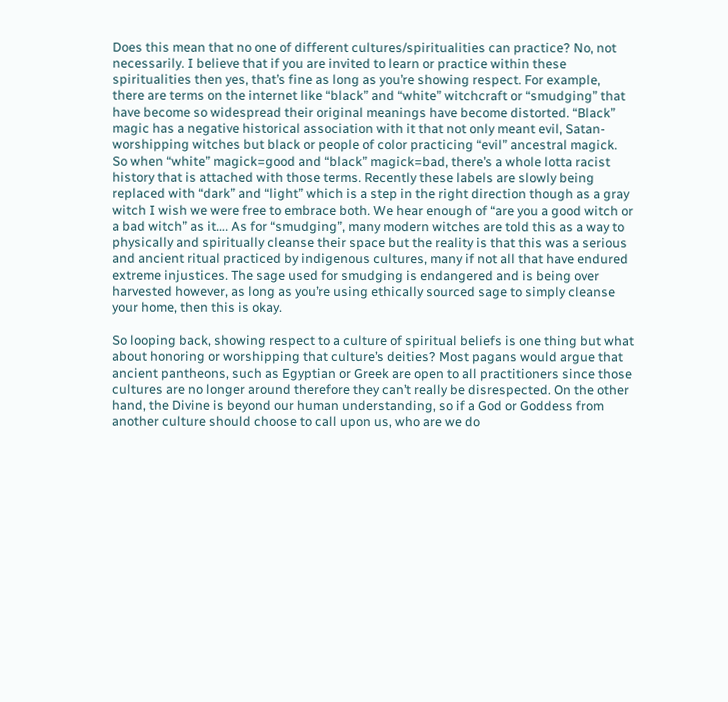Does this mean that no one of different cultures/spiritualities can practice? No, not necessarily. I believe that if you are invited to learn or practice within these spiritualities then yes, that’s fine as long as you’re showing respect. For example, there are terms on the internet like “black” and “white” witchcraft or “smudging” that have become so widespread their original meanings have become distorted. “Black” magic has a negative historical association with it that not only meant evil, Satan-worshipping witches but black or people of color practicing “evil” ancestral magick. So when “white” magick=good and “black” magick=bad, there’s a whole lotta racist history that is attached with those terms. Recently these labels are slowly being replaced with “dark” and “light” which is a step in the right direction though as a gray witch I wish we were free to embrace both. We hear enough of “are you a good witch or a bad witch” as it…. As for “smudging”, many modern witches are told this as a way to physically and spiritually cleanse their space but the reality is that this was a serious and ancient ritual practiced by indigenous cultures, many if not all that have endured extreme injustices. The sage used for smudging is endangered and is being over harvested however, as long as you’re using ethically sourced sage to simply cleanse your home, then this is okay.

So looping back, showing respect to a culture of spiritual beliefs is one thing but what about honoring or worshipping that culture’s deities? Most pagans would argue that ancient pantheons, such as Egyptian or Greek are open to all practitioners since those cultures are no longer around therefore they can’t really be disrespected. On the other hand, the Divine is beyond our human understanding, so if a God or Goddess from another culture should choose to call upon us, who are we do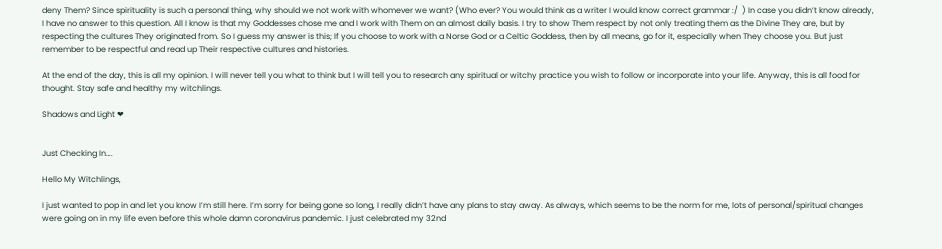deny Them? Since spirituality is such a personal thing, why should we not work with whomever we want? (Who ever? You would think as a writer I would know correct grammar :/  ) In case you didn’t know already, I have no answer to this question. All I know is that my Goddesses chose me and I work with Them on an almost daily basis. I try to show Them respect by not only treating them as the Divine They are, but by respecting the cultures They originated from. So I guess my answer is this; If you choose to work with a Norse God or a Celtic Goddess, then by all means, go for it, especially when They choose you. But just remember to be respectful and read up Their respective cultures and histories.

At the end of the day, this is all my opinion. I will never tell you what to think but I will tell you to research any spiritual or witchy practice you wish to follow or incorporate into your life. Anyway, this is all food for thought. Stay safe and healthy my witchlings.

Shadows and Light ❤


Just Checking In….

Hello My Witchlings,

I just wanted to pop in and let you know I’m still here. I’m sorry for being gone so long, I really didn’t have any plans to stay away. As always, which seems to be the norm for me, lots of personal/spiritual changes were going on in my life even before this whole damn coronavirus pandemic. I just celebrated my 32nd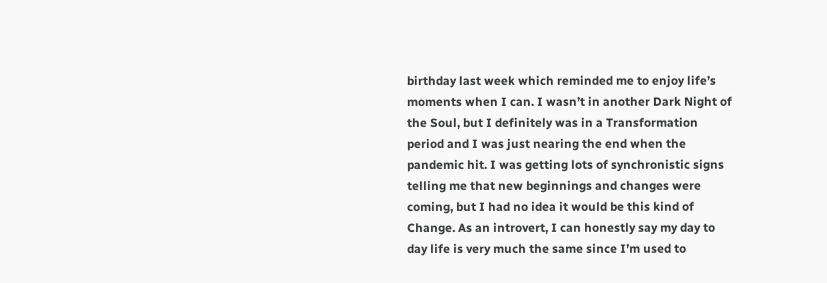birthday last week which reminded me to enjoy life’s moments when I can. I wasn’t in another Dark Night of the Soul, but I definitely was in a Transformation period and I was just nearing the end when the pandemic hit. I was getting lots of synchronistic signs telling me that new beginnings and changes were coming, but I had no idea it would be this kind of Change. As an introvert, I can honestly say my day to day life is very much the same since I’m used to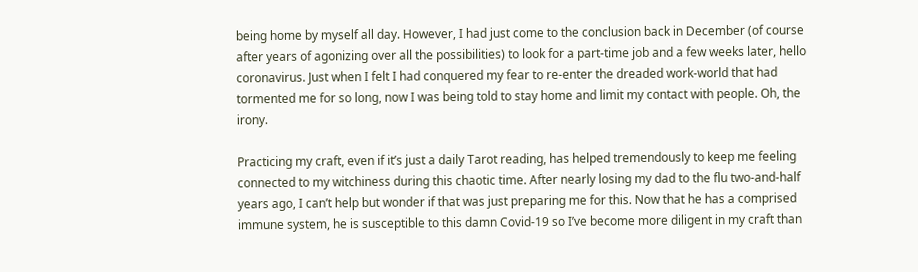being home by myself all day. However, I had just come to the conclusion back in December (of course after years of agonizing over all the possibilities) to look for a part-time job and a few weeks later, hello coronavirus. Just when I felt I had conquered my fear to re-enter the dreaded work-world that had tormented me for so long, now I was being told to stay home and limit my contact with people. Oh, the irony.

Practicing my craft, even if it’s just a daily Tarot reading, has helped tremendously to keep me feeling connected to my witchiness during this chaotic time. After nearly losing my dad to the flu two-and-half years ago, I can’t help but wonder if that was just preparing me for this. Now that he has a comprised immune system, he is susceptible to this damn Covid-19 so I’ve become more diligent in my craft than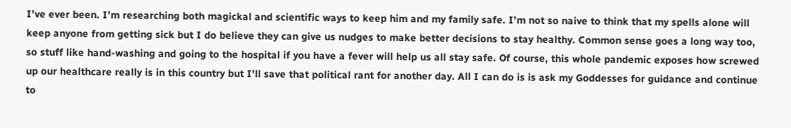I’ve ever been. I’m researching both magickal and scientific ways to keep him and my family safe. I’m not so naive to think that my spells alone will keep anyone from getting sick but I do believe they can give us nudges to make better decisions to stay healthy. Common sense goes a long way too, so stuff like hand-washing and going to the hospital if you have a fever will help us all stay safe. Of course, this whole pandemic exposes how screwed up our healthcare really is in this country but I’ll save that political rant for another day. All I can do is is ask my Goddesses for guidance and continue to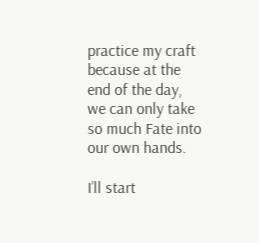practice my craft because at the end of the day, we can only take so much Fate into our own hands.

I’ll start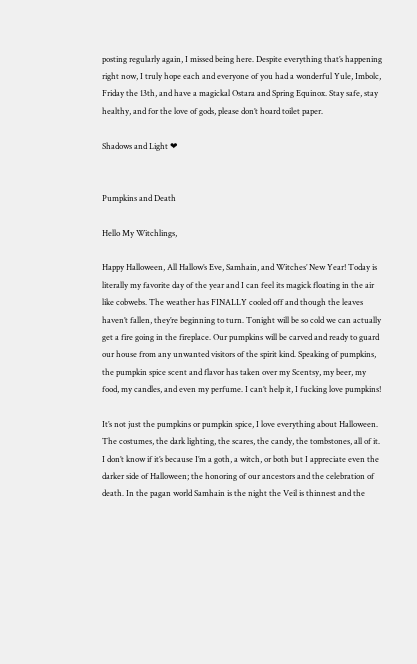posting regularly again, I missed being here. Despite everything that’s happening right now, I truly hope each and everyone of you had a wonderful Yule, Imbolc, Friday the 13th, and have a magickal Ostara and Spring Equinox. Stay safe, stay healthy, and for the love of gods, please don’t hoard toilet paper.

Shadows and Light ❤


Pumpkins and Death

Hello My Witchlings,

Happy Halloween, All Hallow’s Eve, Samhain, and Witches’ New Year! Today is literally my favorite day of the year and I can feel its magick floating in the air like cobwebs. The weather has FINALLY cooled off and though the leaves haven’t fallen, they’re beginning to turn. Tonight will be so cold we can actually get a fire going in the fireplace. Our pumpkins will be carved and ready to guard our house from any unwanted visitors of the spirit kind. Speaking of pumpkins, the pumpkin spice scent and flavor has taken over my Scentsy, my beer, my food, my candles, and even my perfume. I can’t help it, I fucking love pumpkins!

It’s not just the pumpkins or pumpkin spice, I love everything about Halloween. The costumes, the dark lighting, the scares, the candy, the tombstones, all of it. I don’t know if it’s because I’m a goth, a witch, or both but I appreciate even the darker side of Halloween; the honoring of our ancestors and the celebration of death. In the pagan world Samhain is the night the Veil is thinnest and the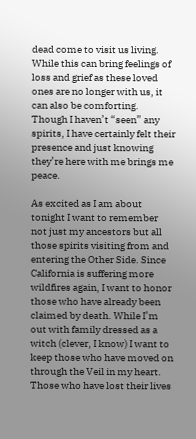dead come to visit us living. While this can bring feelings of loss and grief as these loved ones are no longer with us, it can also be comforting. Though I haven’t “seen” any spirits, I have certainly felt their presence and just knowing they’re here with me brings me peace.

As excited as I am about tonight I want to remember not just my ancestors but all those spirits visiting from and entering the Other Side. Since California is suffering more wildfires again, I want to honor those who have already been claimed by death. While I’m out with family dressed as a witch (clever, I know) I want to keep those who have moved on through the Veil in my heart. Those who have lost their lives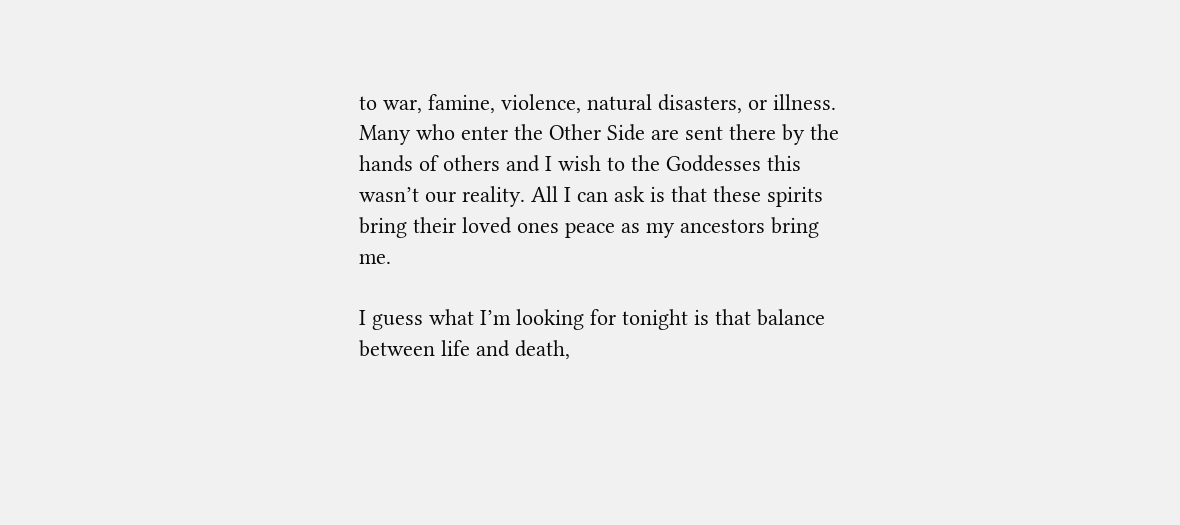to war, famine, violence, natural disasters, or illness. Many who enter the Other Side are sent there by the hands of others and I wish to the Goddesses this wasn’t our reality. All I can ask is that these spirits bring their loved ones peace as my ancestors bring me.

I guess what I’m looking for tonight is that balance between life and death,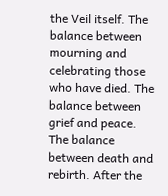the Veil itself. The balance between mourning and celebrating those who have died. The balance between grief and peace. The balance between death and rebirth. After the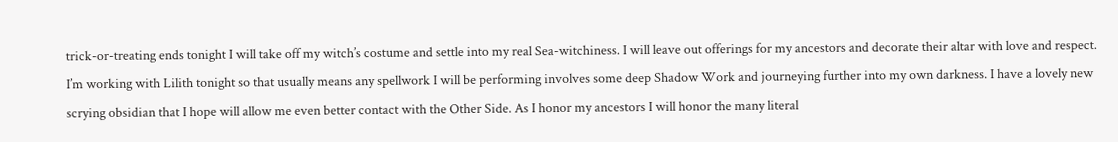trick-or-treating ends tonight I will take off my witch’s costume and settle into my real Sea-witchiness. I will leave out offerings for my ancestors and decorate their altar with love and respect. I’m working with Lilith tonight so that usually means any spellwork I will be performing involves some deep Shadow Work and journeying further into my own darkness. I have a lovely new scrying obsidian that I hope will allow me even better contact with the Other Side. As I honor my ancestors I will honor the many literal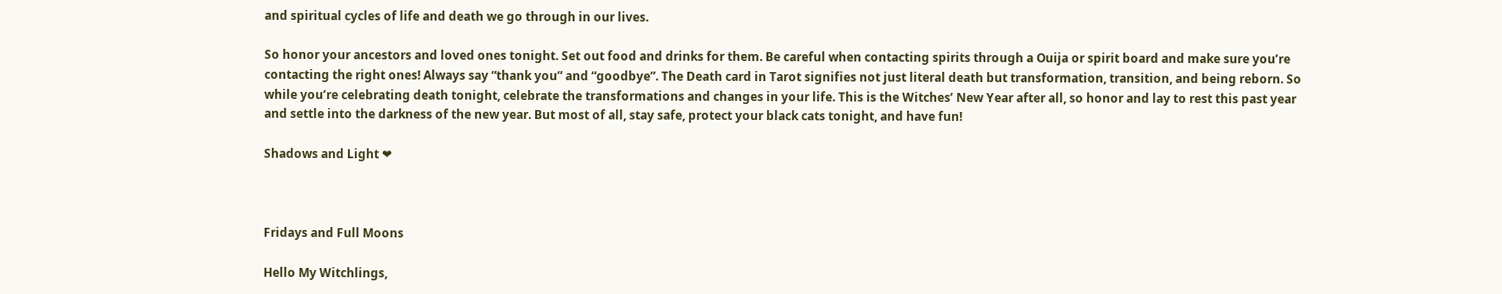and spiritual cycles of life and death we go through in our lives.

So honor your ancestors and loved ones tonight. Set out food and drinks for them. Be careful when contacting spirits through a Ouija or spirit board and make sure you’re contacting the right ones! Always say “thank you” and “goodbye”. The Death card in Tarot signifies not just literal death but transformation, transition, and being reborn. So while you’re celebrating death tonight, celebrate the transformations and changes in your life. This is the Witches’ New Year after all, so honor and lay to rest this past year and settle into the darkness of the new year. But most of all, stay safe, protect your black cats tonight, and have fun!

Shadows and Light ❤



Fridays and Full Moons

Hello My Witchlings,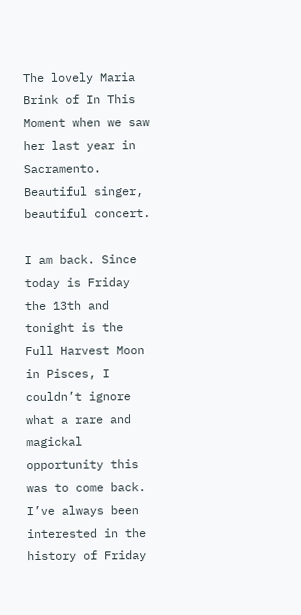The lovely Maria Brink of In This Moment when we saw her last year in Sacramento. Beautiful singer, beautiful concert.

I am back. Since today is Friday the 13th and tonight is the Full Harvest Moon in Pisces, I couldn’t ignore what a rare and magickal opportunity this was to come back. I’ve always been interested in the history of Friday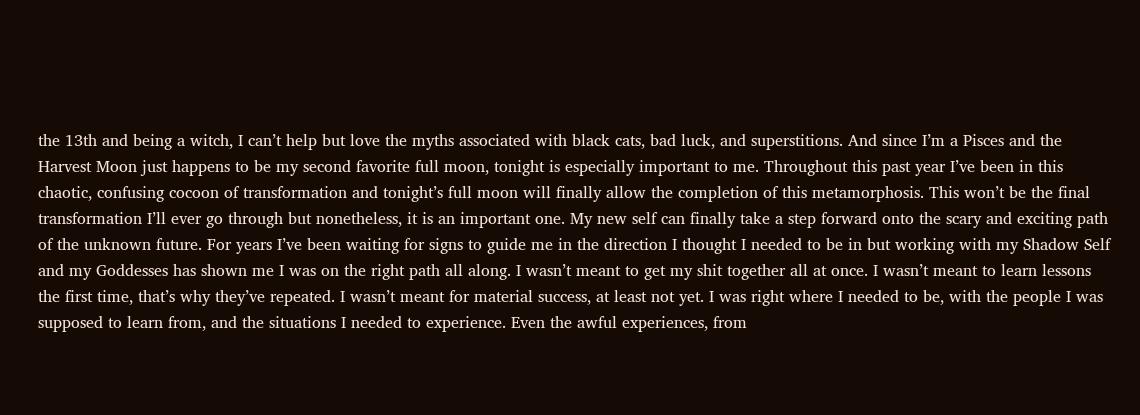the 13th and being a witch, I can’t help but love the myths associated with black cats, bad luck, and superstitions. And since I’m a Pisces and the Harvest Moon just happens to be my second favorite full moon, tonight is especially important to me. Throughout this past year I’ve been in this chaotic, confusing cocoon of transformation and tonight’s full moon will finally allow the completion of this metamorphosis. This won’t be the final transformation I’ll ever go through but nonetheless, it is an important one. My new self can finally take a step forward onto the scary and exciting path of the unknown future. For years I’ve been waiting for signs to guide me in the direction I thought I needed to be in but working with my Shadow Self and my Goddesses has shown me I was on the right path all along. I wasn’t meant to get my shit together all at once. I wasn’t meant to learn lessons the first time, that’s why they’ve repeated. I wasn’t meant for material success, at least not yet. I was right where I needed to be, with the people I was supposed to learn from, and the situations I needed to experience. Even the awful experiences, from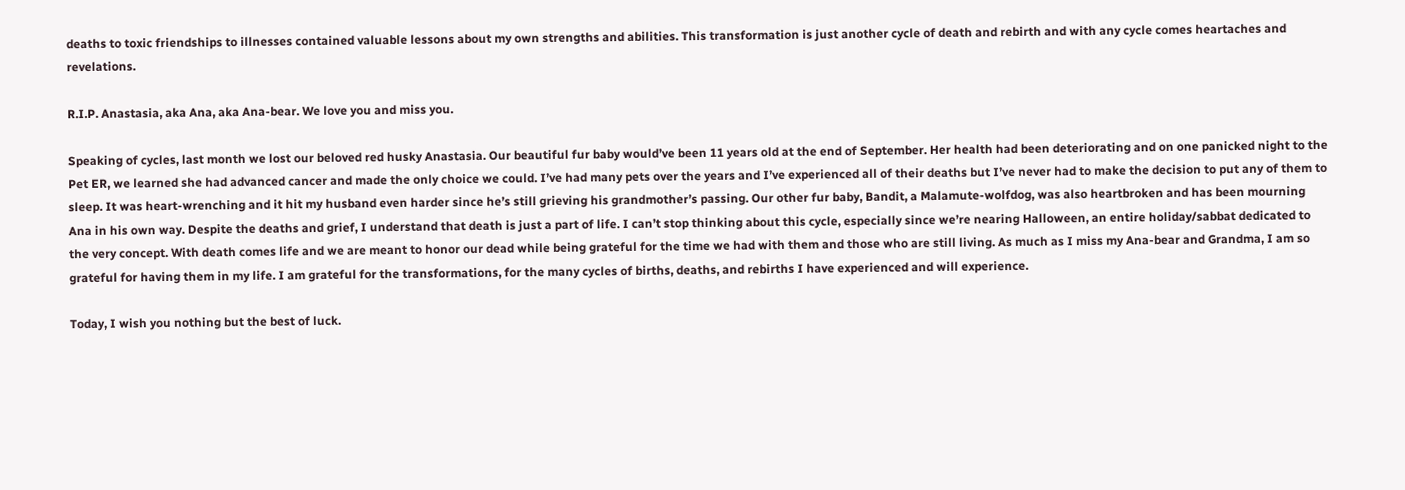deaths to toxic friendships to illnesses contained valuable lessons about my own strengths and abilities. This transformation is just another cycle of death and rebirth and with any cycle comes heartaches and revelations.

R.I.P. Anastasia, aka Ana, aka Ana-bear. We love you and miss you.

Speaking of cycles, last month we lost our beloved red husky Anastasia. Our beautiful fur baby would’ve been 11 years old at the end of September. Her health had been deteriorating and on one panicked night to the Pet ER, we learned she had advanced cancer and made the only choice we could. I’ve had many pets over the years and I’ve experienced all of their deaths but I’ve never had to make the decision to put any of them to sleep. It was heart-wrenching and it hit my husband even harder since he’s still grieving his grandmother’s passing. Our other fur baby, Bandit, a Malamute-wolfdog, was also heartbroken and has been mourning Ana in his own way. Despite the deaths and grief, I understand that death is just a part of life. I can’t stop thinking about this cycle, especially since we’re nearing Halloween, an entire holiday/sabbat dedicated to the very concept. With death comes life and we are meant to honor our dead while being grateful for the time we had with them and those who are still living. As much as I miss my Ana-bear and Grandma, I am so grateful for having them in my life. I am grateful for the transformations, for the many cycles of births, deaths, and rebirths I have experienced and will experience.

Today, I wish you nothing but the best of luck.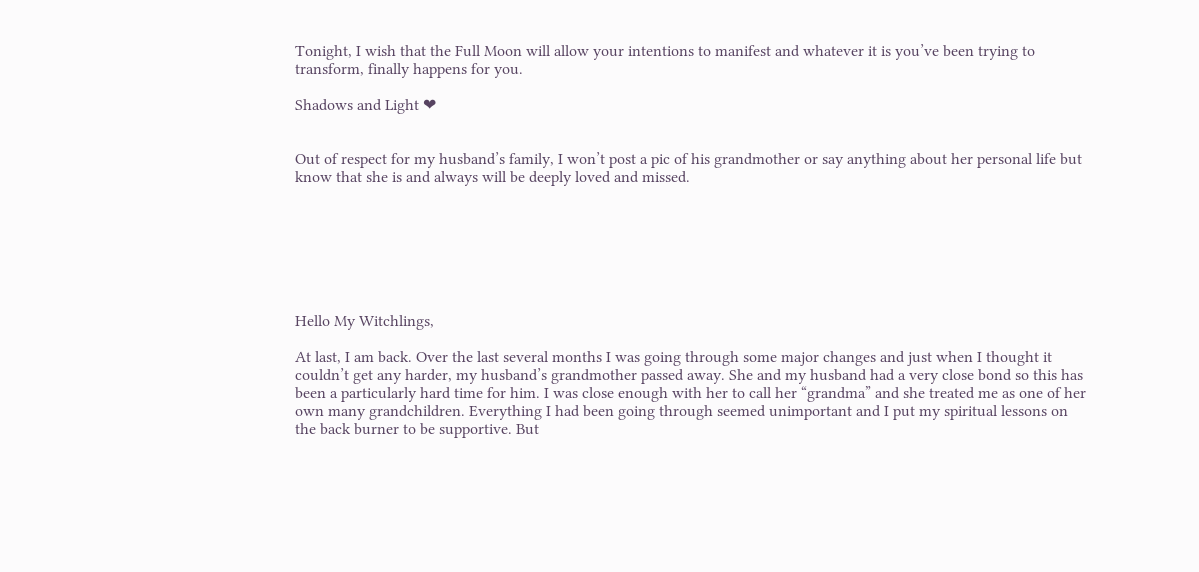Tonight, I wish that the Full Moon will allow your intentions to manifest and whatever it is you’ve been trying to transform, finally happens for you.

Shadows and Light ❤


Out of respect for my husband’s family, I won’t post a pic of his grandmother or say anything about her personal life but know that she is and always will be deeply loved and missed.







Hello My Witchlings,

At last, I am back. Over the last several months I was going through some major changes and just when I thought it couldn’t get any harder, my husband’s grandmother passed away. She and my husband had a very close bond so this has been a particularly hard time for him. I was close enough with her to call her “grandma” and she treated me as one of her own many grandchildren. Everything I had been going through seemed unimportant and I put my spiritual lessons on the back burner to be supportive. But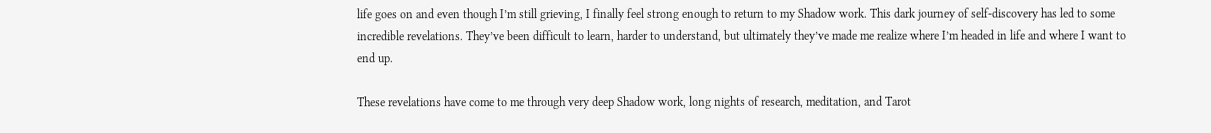life goes on and even though I’m still grieving, I finally feel strong enough to return to my Shadow work. This dark journey of self-discovery has led to some incredible revelations. They’ve been difficult to learn, harder to understand, but ultimately they’ve made me realize where I’m headed in life and where I want to end up.

These revelations have come to me through very deep Shadow work, long nights of research, meditation, and Tarot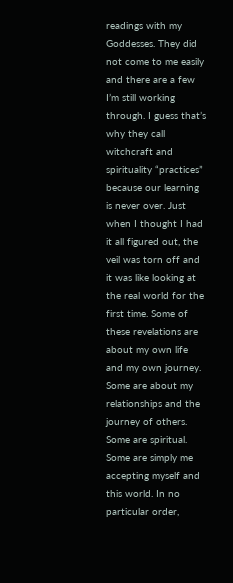readings with my Goddesses. They did not come to me easily and there are a few I’m still working through. I guess that’s why they call witchcraft and spirituality “practices” because our learning is never over. Just when I thought I had it all figured out, the veil was torn off and it was like looking at the real world for the first time. Some of these revelations are about my own life and my own journey. Some are about my relationships and the journey of others. Some are spiritual. Some are simply me accepting myself and this world. In no particular order,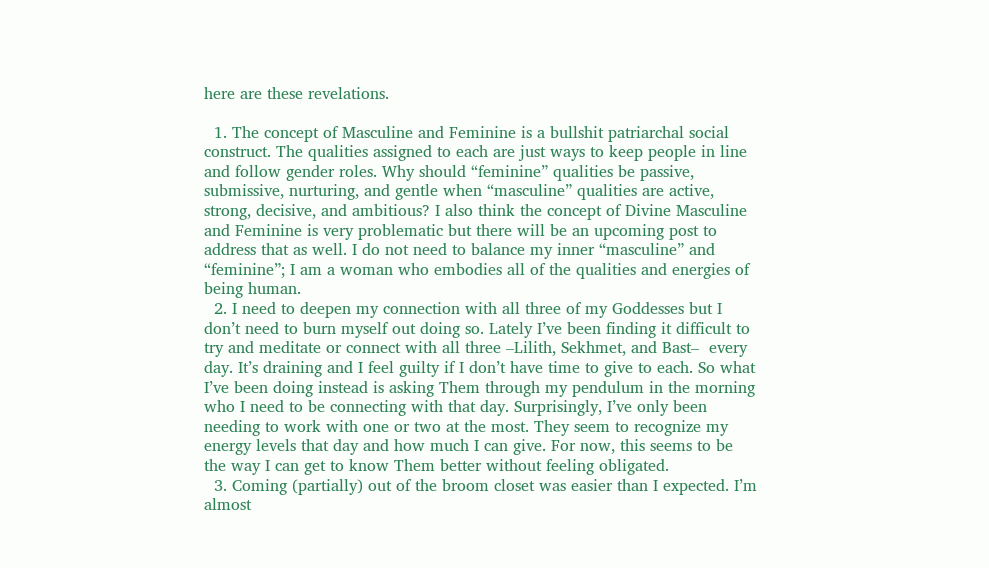here are these revelations.

  1. The concept of Masculine and Feminine is a bullshit patriarchal social construct. The qualities assigned to each are just ways to keep people in line and follow gender roles. Why should “feminine” qualities be passive, submissive, nurturing, and gentle when “masculine” qualities are active, strong, decisive, and ambitious? I also think the concept of Divine Masculine and Feminine is very problematic but there will be an upcoming post to address that as well. I do not need to balance my inner “masculine” and “feminine”; I am a woman who embodies all of the qualities and energies of being human.
  2. I need to deepen my connection with all three of my Goddesses but I don’t need to burn myself out doing so. Lately I’ve been finding it difficult to try and meditate or connect with all three –Lilith, Sekhmet, and Bast–  every day. It’s draining and I feel guilty if I don’t have time to give to each. So what I’ve been doing instead is asking Them through my pendulum in the morning who I need to be connecting with that day. Surprisingly, I’ve only been needing to work with one or two at the most. They seem to recognize my energy levels that day and how much I can give. For now, this seems to be the way I can get to know Them better without feeling obligated.
  3. Coming (partially) out of the broom closet was easier than I expected. I’m almost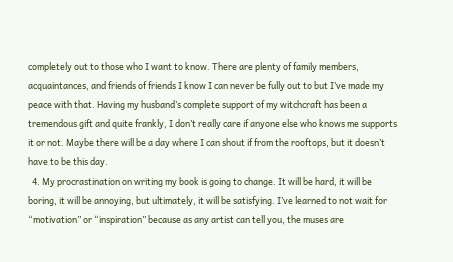completely out to those who I want to know. There are plenty of family members, acquaintances, and friends of friends I know I can never be fully out to but I’ve made my peace with that. Having my husband’s complete support of my witchcraft has been a tremendous gift and quite frankly, I don’t really care if anyone else who knows me supports it or not. Maybe there will be a day where I can shout if from the rooftops, but it doesn’t have to be this day.
  4. My procrastination on writing my book is going to change. It will be hard, it will be boring, it will be annoying, but ultimately, it will be satisfying. I’ve learned to not wait for “motivation” or “inspiration” because as any artist can tell you, the muses are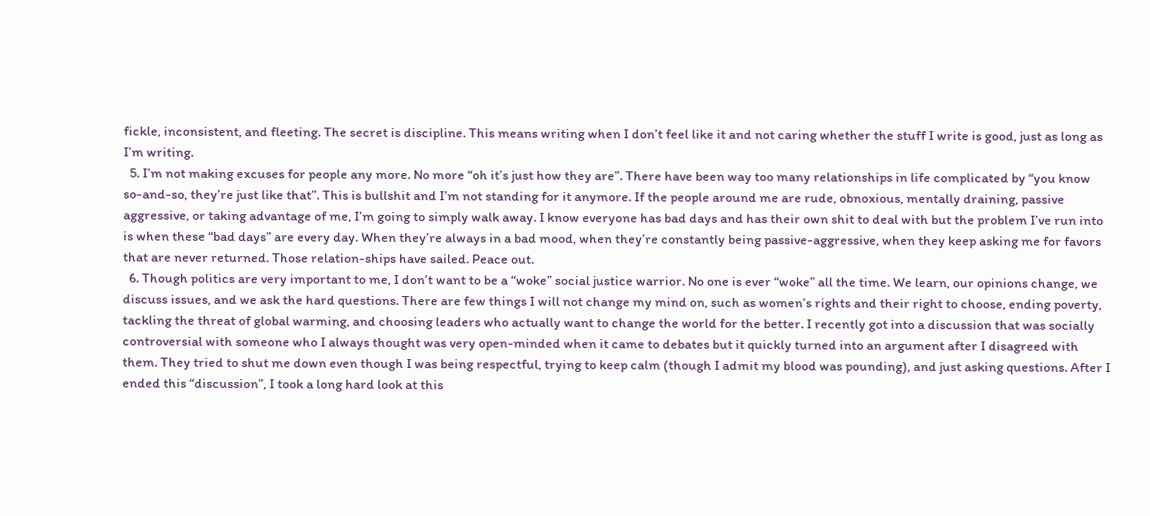fickle, inconsistent, and fleeting. The secret is discipline. This means writing when I don’t feel like it and not caring whether the stuff I write is good, just as long as I’m writing.
  5. I’m not making excuses for people any more. No more “oh it’s just how they are”. There have been way too many relationships in life complicated by “you know so-and-so, they’re just like that”. This is bullshit and I’m not standing for it anymore. If the people around me are rude, obnoxious, mentally draining, passive aggressive, or taking advantage of me, I’m going to simply walk away. I know everyone has bad days and has their own shit to deal with but the problem I’ve run into is when these “bad days” are every day. When they’re always in a bad mood, when they’re constantly being passive-aggressive, when they keep asking me for favors that are never returned. Those relation-ships have sailed. Peace out.
  6. Though politics are very important to me, I don’t want to be a “woke” social justice warrior. No one is ever “woke” all the time. We learn, our opinions change, we discuss issues, and we ask the hard questions. There are few things I will not change my mind on, such as women’s rights and their right to choose, ending poverty, tackling the threat of global warming, and choosing leaders who actually want to change the world for the better. I recently got into a discussion that was socially controversial with someone who I always thought was very open-minded when it came to debates but it quickly turned into an argument after I disagreed with them. They tried to shut me down even though I was being respectful, trying to keep calm (though I admit my blood was pounding), and just asking questions. After I ended this “discussion”, I took a long hard look at this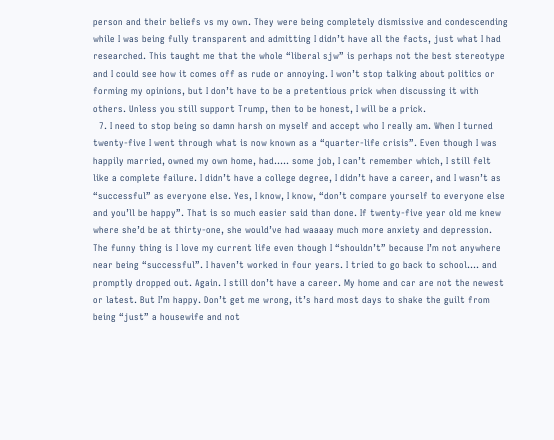person and their beliefs vs my own. They were being completely dismissive and condescending while I was being fully transparent and admitting I didn’t have all the facts, just what I had researched. This taught me that the whole “liberal sjw” is perhaps not the best stereotype and I could see how it comes off as rude or annoying. I won’t stop talking about politics or forming my opinions, but I don’t have to be a pretentious prick when discussing it with others. Unless you still support Trump, then to be honest, I will be a prick.
  7. I need to stop being so damn harsh on myself and accept who I really am. When I turned twenty-five I went through what is now known as a “quarter-life crisis”. Even though I was happily married, owned my own home, had….. some job, I can’t remember which, I still felt like a complete failure. I didn’t have a college degree, I didn’t have a career, and I wasn’t as “successful” as everyone else. Yes, I know, I know, “don’t compare yourself to everyone else and you’ll be happy”. That is so much easier said than done. If twenty-five year old me knew where she’d be at thirty-one, she would’ve had waaaay much more anxiety and depression. The funny thing is I love my current life even though I “shouldn’t” because I’m not anywhere near being “successful”. I haven’t worked in four years. I tried to go back to school…. and promptly dropped out. Again. I still don’t have a career. My home and car are not the newest or latest. But I’m happy. Don’t get me wrong, it’s hard most days to shake the guilt from being “just” a housewife and not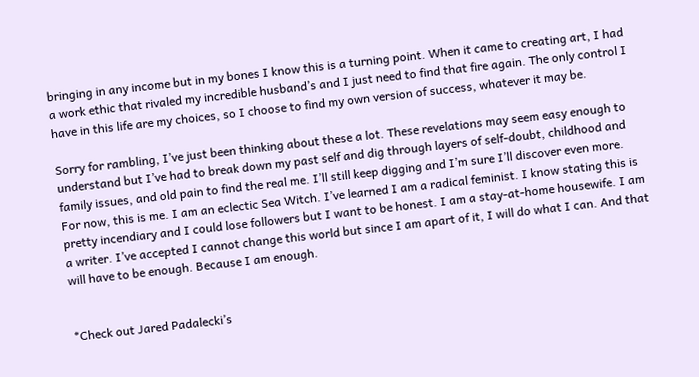bringing in any income but in my bones I know this is a turning point. When it came to creating art, I had a work ethic that rivaled my incredible husband’s and I just need to find that fire again. The only control I have in this life are my choices, so I choose to find my own version of success, whatever it may be.

Sorry for rambling, I’ve just been thinking about these a lot. These revelations may seem easy enough to understand but I’ve had to break down my past self and dig through layers of self-doubt, childhood and family issues, and old pain to find the real me. I’ll still keep digging and I’m sure I’ll discover even more. For now, this is me. I am an eclectic Sea Witch. I’ve learned I am a radical feminist. I know stating this is pretty incendiary and I could lose followers but I want to be honest. I am a stay-at-home housewife. I am a writer. I’ve accepted I cannot change this world but since I am apart of it, I will do what I can. And that will have to be enough. Because I am enough.


*Check out Jared Padalecki’s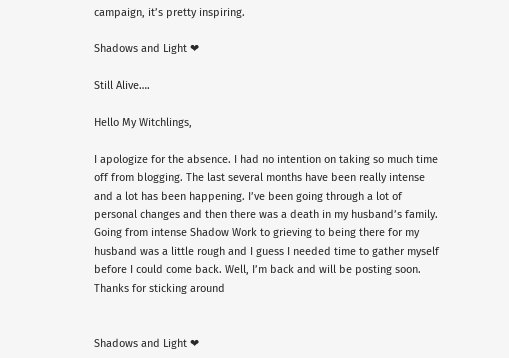campaign, it’s pretty inspiring.

Shadows and Light ❤

Still Alive….

Hello My Witchlings,

I apologize for the absence. I had no intention on taking so much time off from blogging. The last several months have been really intense and a lot has been happening. I’ve been going through a lot of personal changes and then there was a death in my husband’s family. Going from intense Shadow Work to grieving to being there for my husband was a little rough and I guess I needed time to gather myself before I could come back. Well, I’m back and will be posting soon. Thanks for sticking around


Shadows and Light ❤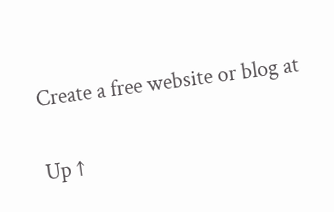Create a free website or blog at

Up ↑